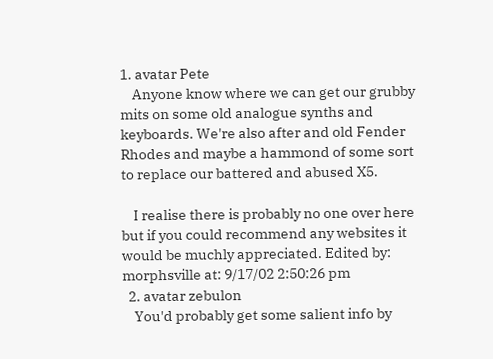1. avatar Pete
    Anyone know where we can get our grubby mits on some old analogue synths and keyboards. We're also after and old Fender Rhodes and maybe a hammond of some sort to replace our battered and abused X5.

    I realise there is probably no one over here but if you could recommend any websites it would be muchly appreciated. Edited by: morphsville at: 9/17/02 2:50:26 pm
  2. avatar zebulon
    You'd probably get some salient info by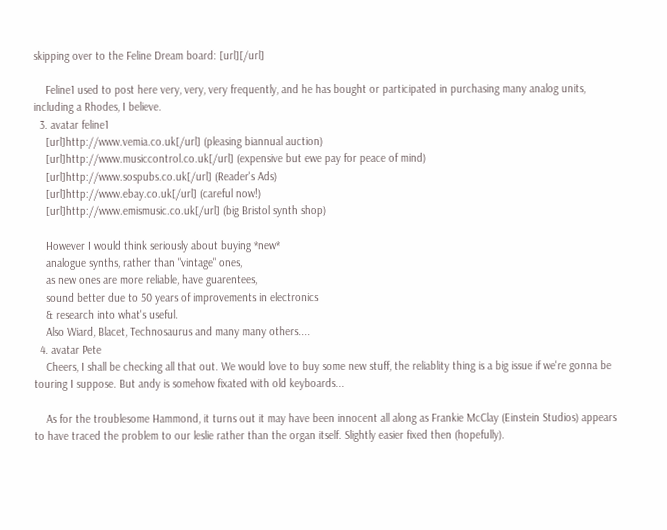skipping over to the Feline Dream board: [url][/url]

    Feline1 used to post here very, very, very frequently, and he has bought or participated in purchasing many analog units, including a Rhodes, I believe.
  3. avatar feline1
    [url]http://www.vemia.co.uk[/url] (pleasing biannual auction)
    [url]http://www.musiccontrol.co.uk[/url] (expensive but ewe pay for peace of mind)
    [url]http://www.sospubs.co.uk[/url] (Reader's Ads)
    [url]http://www.ebay.co.uk[/url] (careful now!)
    [url]http://www.emismusic.co.uk[/url] (big Bristol synth shop)

    However I would think seriously about buying *new*
    analogue synths, rather than "vintage" ones,
    as new ones are more reliable, have guarentees,
    sound better due to 50 years of improvements in electronics
    & research into what's useful.
    Also Wiard, Blacet, Technosaurus and many many others....
  4. avatar Pete
    Cheers, I shall be checking all that out. We would love to buy some new stuff, the reliablity thing is a big issue if we're gonna be touring I suppose. But andy is somehow fixated with old keyboards...

    As for the troublesome Hammond, it turns out it may have been innocent all along as Frankie McClay (Einstein Studios) appears to have traced the problem to our leslie rather than the organ itself. Slightly easier fixed then (hopefully).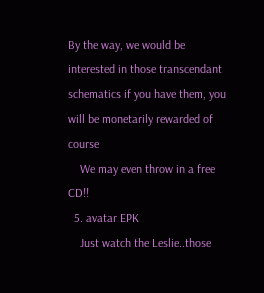By the way, we would be interested in those transcendant schematics if you have them, you will be monetarily rewarded of course
    We may even throw in a free CD!!
  5. avatar EPK
    Just watch the Leslie..those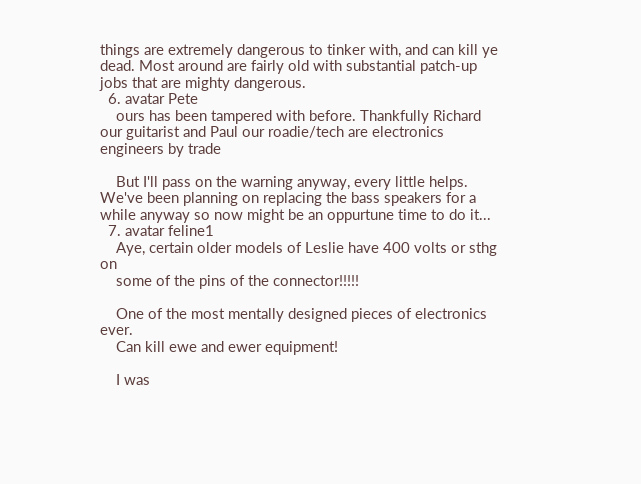things are extremely dangerous to tinker with, and can kill ye dead. Most around are fairly old with substantial patch-up jobs that are mighty dangerous.
  6. avatar Pete
    ours has been tampered with before. Thankfully Richard our guitarist and Paul our roadie/tech are electronics engineers by trade

    But I'll pass on the warning anyway, every little helps. We've been planning on replacing the bass speakers for a while anyway so now might be an oppurtune time to do it...
  7. avatar feline1
    Aye, certain older models of Leslie have 400 volts or sthg on
    some of the pins of the connector!!!!!

    One of the most mentally designed pieces of electronics ever.
    Can kill ewe and ewer equipment!

    I was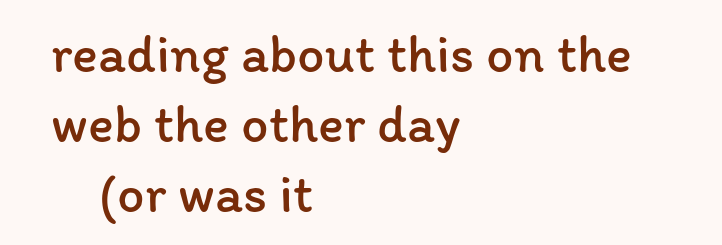reading about this on the web the other day
    (or was it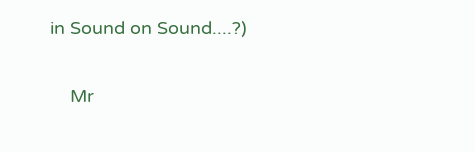in Sound on Sound....?)

    Mr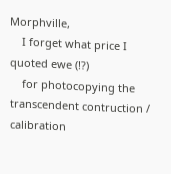Morphville,
    I forget what price I quoted ewe (!?)
    for photocopying the transcendent contruction / calibration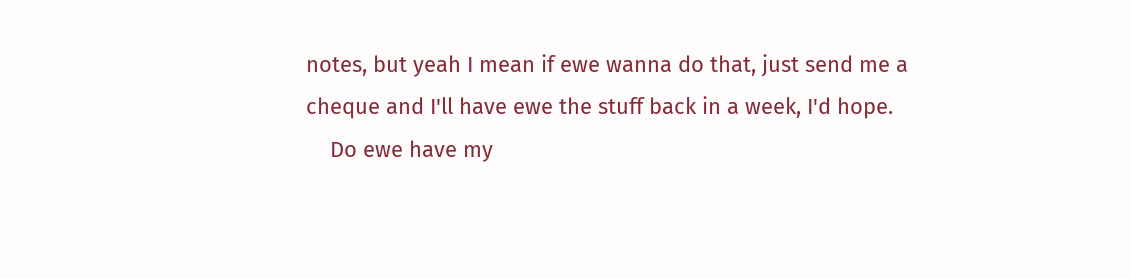notes, but yeah I mean if ewe wanna do that, just send me a cheque and I'll have ewe the stuff back in a week, I'd hope.
    Do ewe have my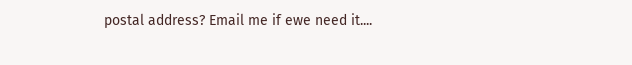postal address? Email me if ewe need it....